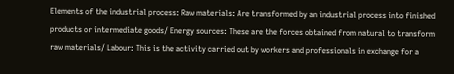Elements of the industrial process: Raw materials: Are transformed by an industrial process into finished products or intermediate goods/ Energy sources: These are the forces obtained from natural to transform raw materials/ Labour: This is the activity carried out by workers and professionals in exchange for a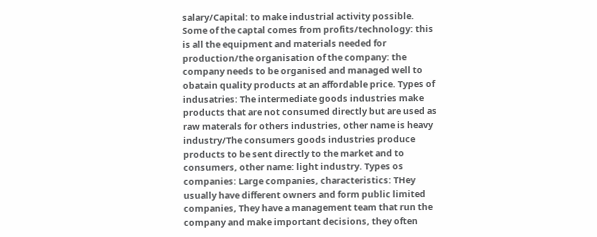salary/Capital: to make industrial activity possible. Some of the captal comes from profits/technology: this is all the equipment and materials needed for production/the organisation of the company: the company needs to be organised and managed well to obatain quality products at an affordable price. Types of indusatries: The intermediate goods industries make products that are not consumed directly but are used as raw materals for others industries, other name is heavy industry/The consumers goods industries produce products to be sent directly to the market and to consumers, other name: light industry. Types os companies: Large companies, characteristics: THey usually have different owners and form public limited companies, They have a management team that run the company and make important decisions, they often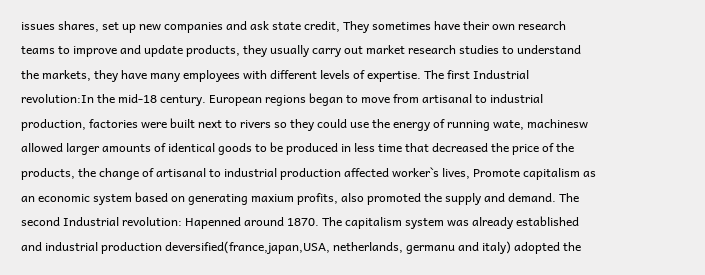issues shares, set up new companies and ask state credit, They sometimes have their own research teams to improve and update products, they usually carry out market research studies to understand the markets, they have many employees with different levels of expertise. The first Industrial revolution:In the mid-18 century. European regions began to move from artisanal to industrial production, factories were built next to rivers so they could use the energy of running wate, machinesw allowed larger amounts of identical goods to be produced in less time that decreased the price of the products, the change of artisanal to industrial production affected worker`s lives, Promote capitalism as an economic system based on generating maxium profits, also promoted the supply and demand. The second Industrial revolution: Hapenned around 1870. The capitalism system was already established and industrial production deversified(france,japan,USA, netherlands, germanu and italy) adopted the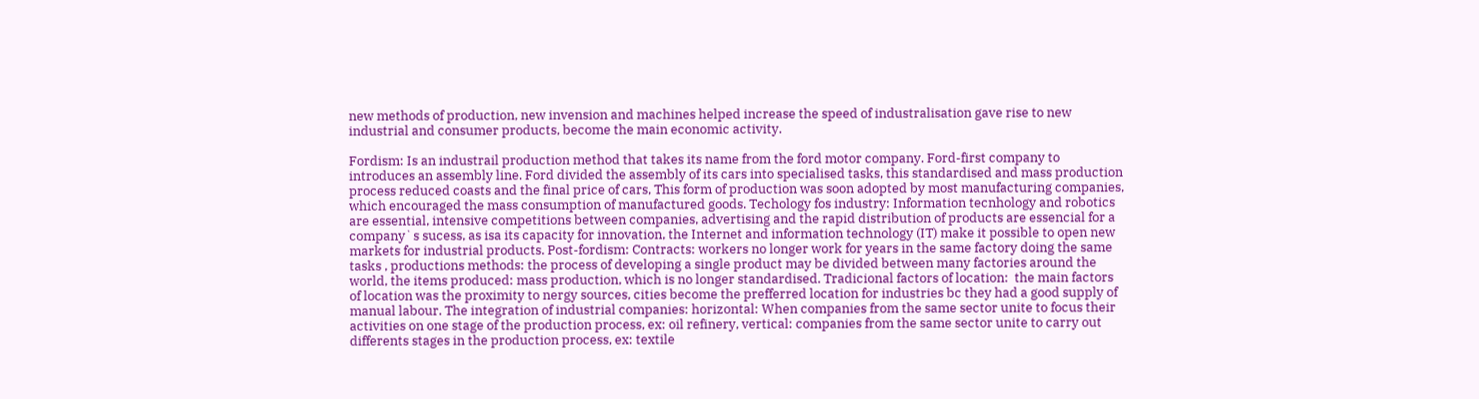new methods of production, new invension and machines helped increase the speed of industralisation gave rise to new industrial and consumer products, become the main economic activity.

Fordism: Is an industrail production method that takes its name from the ford motor company. Ford-first company to introduces an assembly line. Ford divided the assembly of its cars into specialised tasks, this standardised and mass production process reduced coasts and the final price of cars, This form of production was soon adopted by most manufacturing companies, which encouraged the mass consumption of manufactured goods. Techology fos industry: Information tecnhology and robotics are essential, intensive competitions between companies, advertising and the rapid distribution of products are essencial for a company`s sucess, as isa its capacity for innovation, the Internet and information technology (IT) make it possible to open new markets for industrial products. Post-fordism: Contracts: workers no longer work for years in the same factory doing the same tasks , productions methods: the process of developing a single product may be divided between many factories around the world, the items produced: mass production, which is no longer standardised. Tradicional factors of location:  the main factors of location was the proximity to nergy sources, cities become the prefferred location for industries bc they had a good supply of manual labour. The integration of industrial companies: horizontal: When companies from the same sector unite to focus their activities on one stage of the production process, ex: oil refinery, vertical: companies from the same sector unite to carry out differents stages in the production process, ex: textile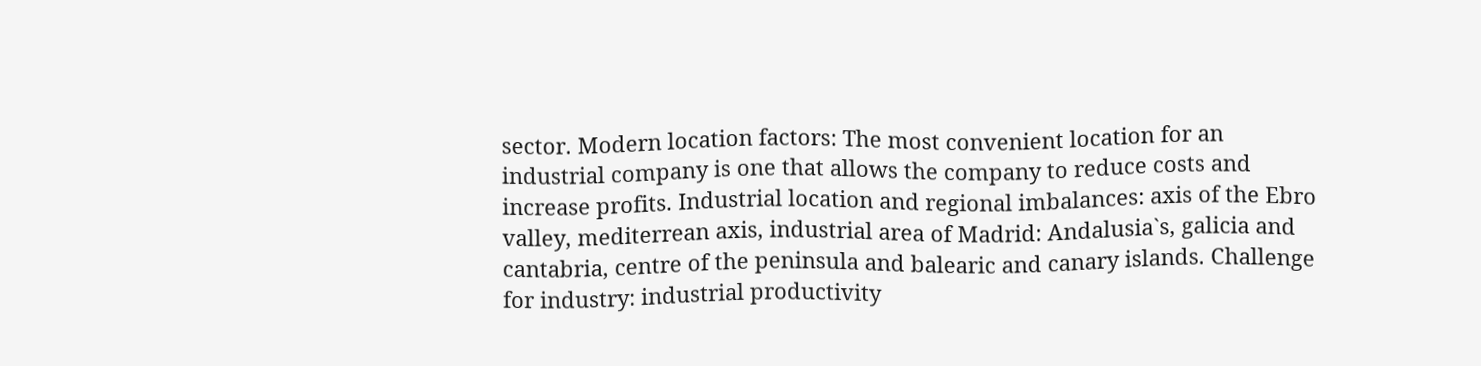sector. Modern location factors: The most convenient location for an industrial company is one that allows the company to reduce costs and increase profits. Industrial location and regional imbalances: axis of the Ebro valley, mediterrean axis, industrial area of Madrid: Andalusia`s, galicia and cantabria, centre of the peninsula and balearic and canary islands. Challenge for industry: industrial productivity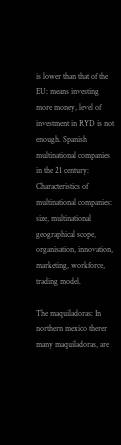is lower than that of the EU: means investing  more money, level of investment in RYD is not enough. Spanish multinational companies in the 21 century:  Characteristics of multinational companies: size, multinational geographical scope, organisation, innovation, marketing, workforce, trading model.

The maquiladoras: In northern mexico therer many maquiladoras, are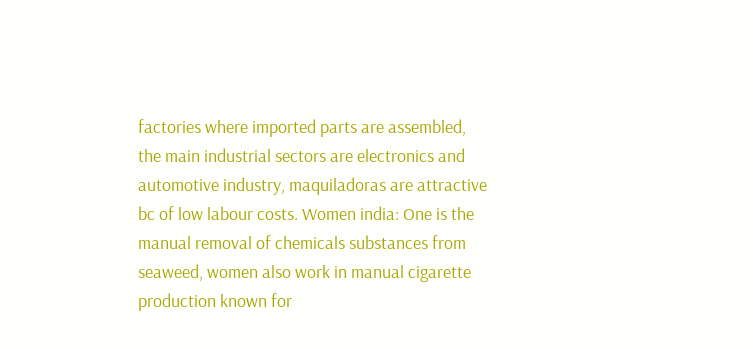factories where imported parts are assembled, the main industrial sectors are electronics and automotive industry, maquiladoras are attractive bc of low labour costs. Women india: One is the manual removal of chemicals substances from seaweed, women also work in manual cigarette production known for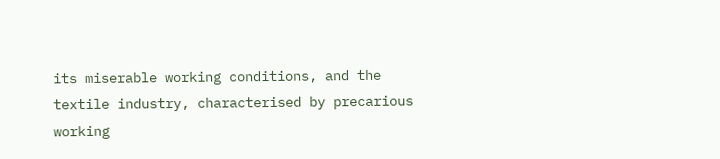its miserable working conditions, and the textile industry, characterised by precarious working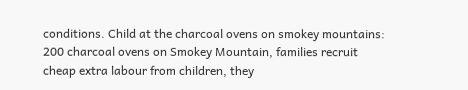conditions. Child at the charcoal ovens on smokey mountains: 200 charcoal ovens on Smokey Mountain, families recruit cheap extra labour from children, they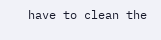have to clean the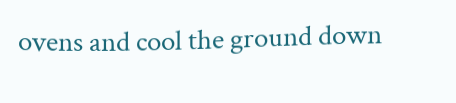ovens and cool the ground down